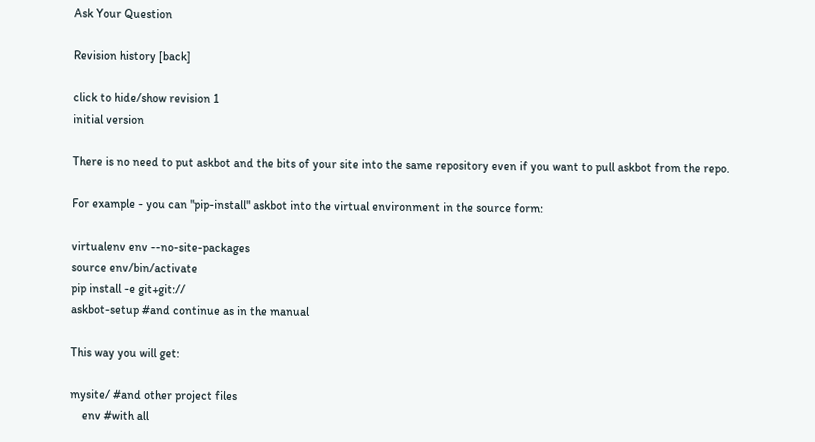Ask Your Question

Revision history [back]

click to hide/show revision 1
initial version

There is no need to put askbot and the bits of your site into the same repository even if you want to pull askbot from the repo.

For example - you can "pip-install" askbot into the virtual environment in the source form:

virtualenv env --no-site-packages
source env/bin/activate
pip install -e git+git://
askbot-setup #and continue as in the manual

This way you will get:

mysite/ #and other project files
    env #with all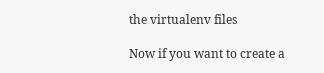the virtualenv files

Now if you want to create a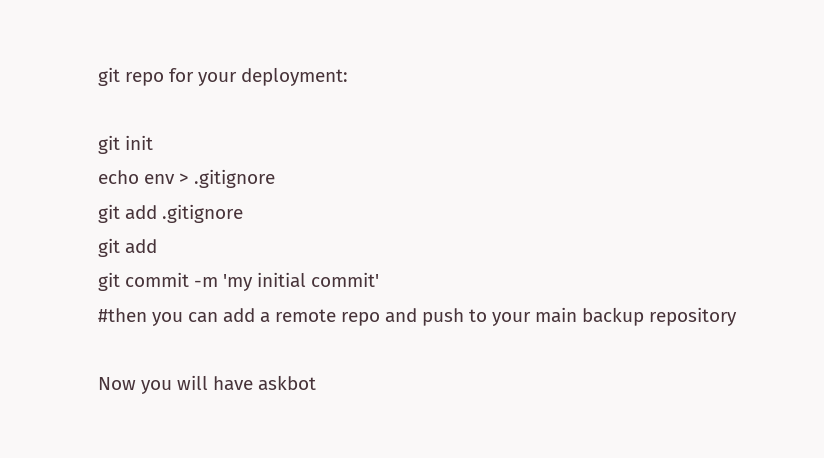git repo for your deployment:

git init
echo env > .gitignore
git add .gitignore
git add
git commit -m 'my initial commit'
#then you can add a remote repo and push to your main backup repository

Now you will have askbot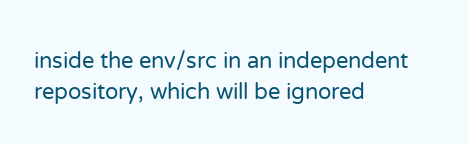inside the env/src in an independent repository, which will be ignored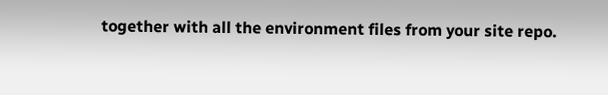together with all the environment files from your site repo.